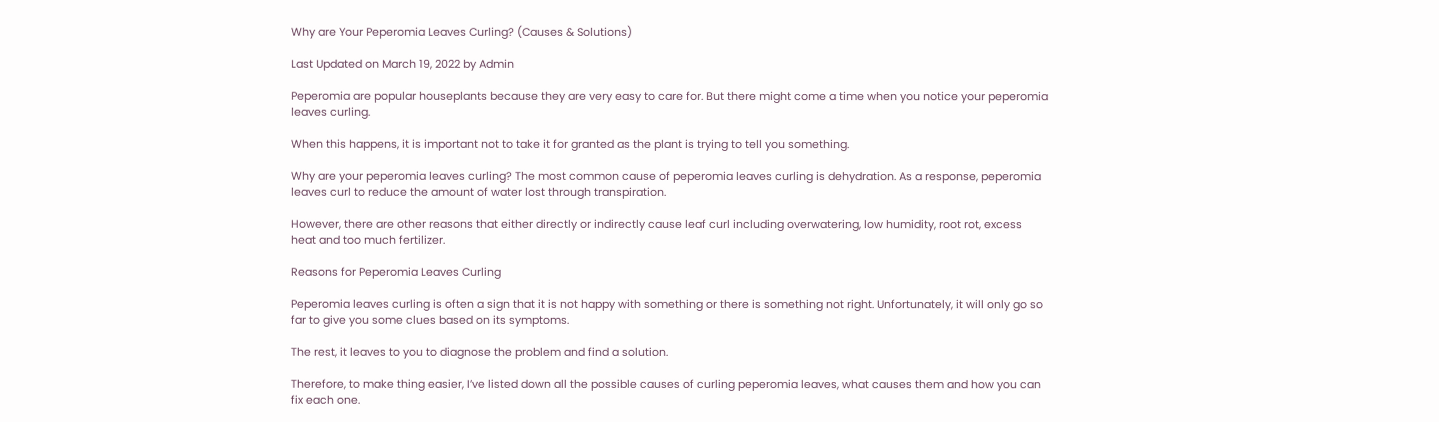Why are Your Peperomia Leaves Curling? (Causes & Solutions)

Last Updated on March 19, 2022 by Admin

Peperomia are popular houseplants because they are very easy to care for. But there might come a time when you notice your peperomia leaves curling.

When this happens, it is important not to take it for granted as the plant is trying to tell you something.

Why are your peperomia leaves curling? The most common cause of peperomia leaves curling is dehydration. As a response, peperomia leaves curl to reduce the amount of water lost through transpiration.

However, there are other reasons that either directly or indirectly cause leaf curl including overwatering, low humidity, root rot, excess heat and too much fertilizer.

Reasons for Peperomia Leaves Curling

Peperomia leaves curling is often a sign that it is not happy with something or there is something not right. Unfortunately, it will only go so far to give you some clues based on its symptoms.

The rest, it leaves to you to diagnose the problem and find a solution.

Therefore, to make thing easier, I’ve listed down all the possible causes of curling peperomia leaves, what causes them and how you can fix each one.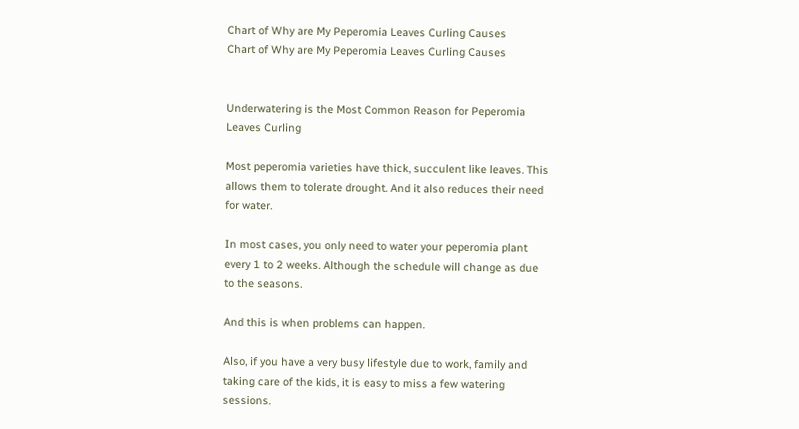Chart of Why are My Peperomia Leaves Curling Causes
Chart of Why are My Peperomia Leaves Curling Causes


Underwatering is the Most Common Reason for Peperomia Leaves Curling

Most peperomia varieties have thick, succulent like leaves. This allows them to tolerate drought. And it also reduces their need for water.

In most cases, you only need to water your peperomia plant every 1 to 2 weeks. Although the schedule will change as due to the seasons.

And this is when problems can happen.

Also, if you have a very busy lifestyle due to work, family and taking care of the kids, it is easy to miss a few watering sessions.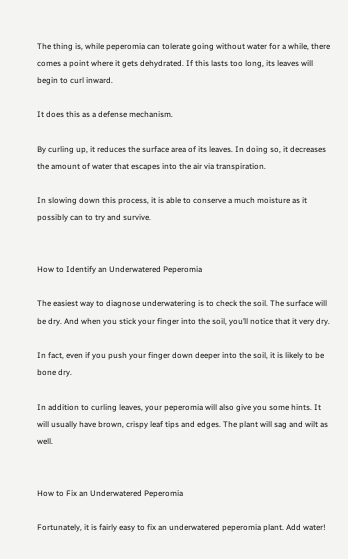The thing is, while peperomia can tolerate going without water for a while, there comes a point where it gets dehydrated. If this lasts too long, its leaves will begin to curl inward.

It does this as a defense mechanism.

By curling up, it reduces the surface area of its leaves. In doing so, it decreases the amount of water that escapes into the air via transpiration.

In slowing down this process, it is able to conserve a much moisture as it possibly can to try and survive.


How to Identify an Underwatered Peperomia

The easiest way to diagnose underwatering is to check the soil. The surface will be dry. And when you stick your finger into the soil, you’ll notice that it very dry.

In fact, even if you push your finger down deeper into the soil, it is likely to be bone dry.

In addition to curling leaves, your peperomia will also give you some hints. It will usually have brown, crispy leaf tips and edges. The plant will sag and wilt as well.


How to Fix an Underwatered Peperomia

Fortunately, it is fairly easy to fix an underwatered peperomia plant. Add water!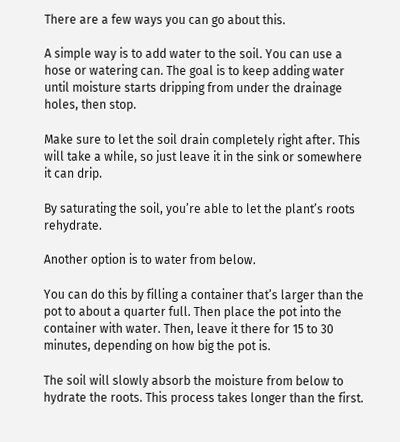There are a few ways you can go about this.

A simple way is to add water to the soil. You can use a hose or watering can. The goal is to keep adding water until moisture starts dripping from under the drainage holes, then stop.

Make sure to let the soil drain completely right after. This will take a while, so just leave it in the sink or somewhere it can drip.

By saturating the soil, you’re able to let the plant’s roots rehydrate.

Another option is to water from below.

You can do this by filling a container that’s larger than the pot to about a quarter full. Then place the pot into the container with water. Then, leave it there for 15 to 30 minutes, depending on how big the pot is.

The soil will slowly absorb the moisture from below to hydrate the roots. This process takes longer than the first.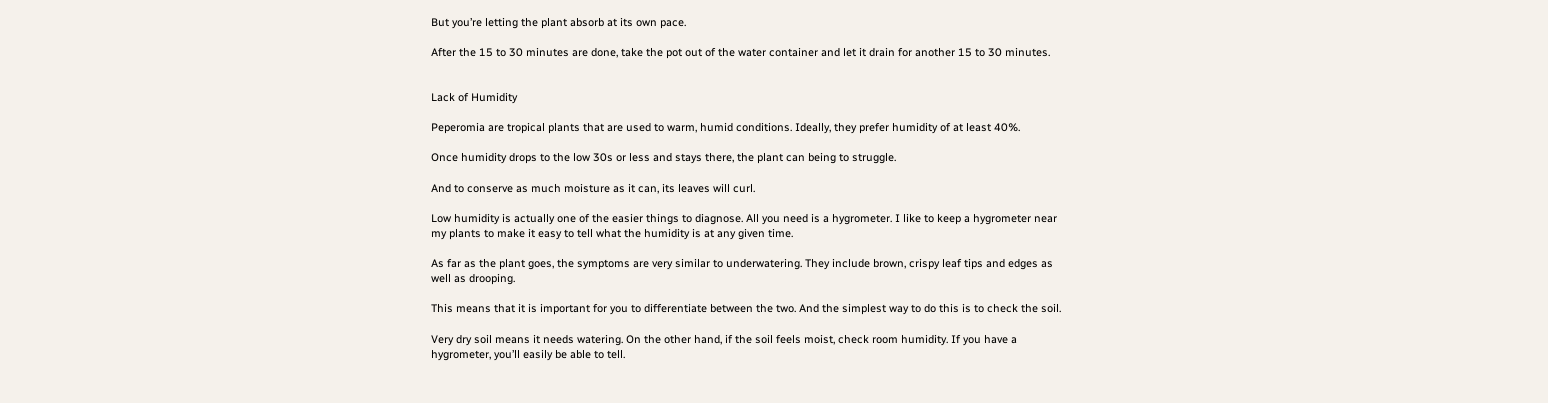But you’re letting the plant absorb at its own pace.

After the 15 to 30 minutes are done, take the pot out of the water container and let it drain for another 15 to 30 minutes.


Lack of Humidity

Peperomia are tropical plants that are used to warm, humid conditions. Ideally, they prefer humidity of at least 40%.

Once humidity drops to the low 30s or less and stays there, the plant can being to struggle.

And to conserve as much moisture as it can, its leaves will curl.

Low humidity is actually one of the easier things to diagnose. All you need is a hygrometer. I like to keep a hygrometer near my plants to make it easy to tell what the humidity is at any given time.

As far as the plant goes, the symptoms are very similar to underwatering. They include brown, crispy leaf tips and edges as well as drooping.

This means that it is important for you to differentiate between the two. And the simplest way to do this is to check the soil.

Very dry soil means it needs watering. On the other hand, if the soil feels moist, check room humidity. If you have a hygrometer, you’ll easily be able to tell.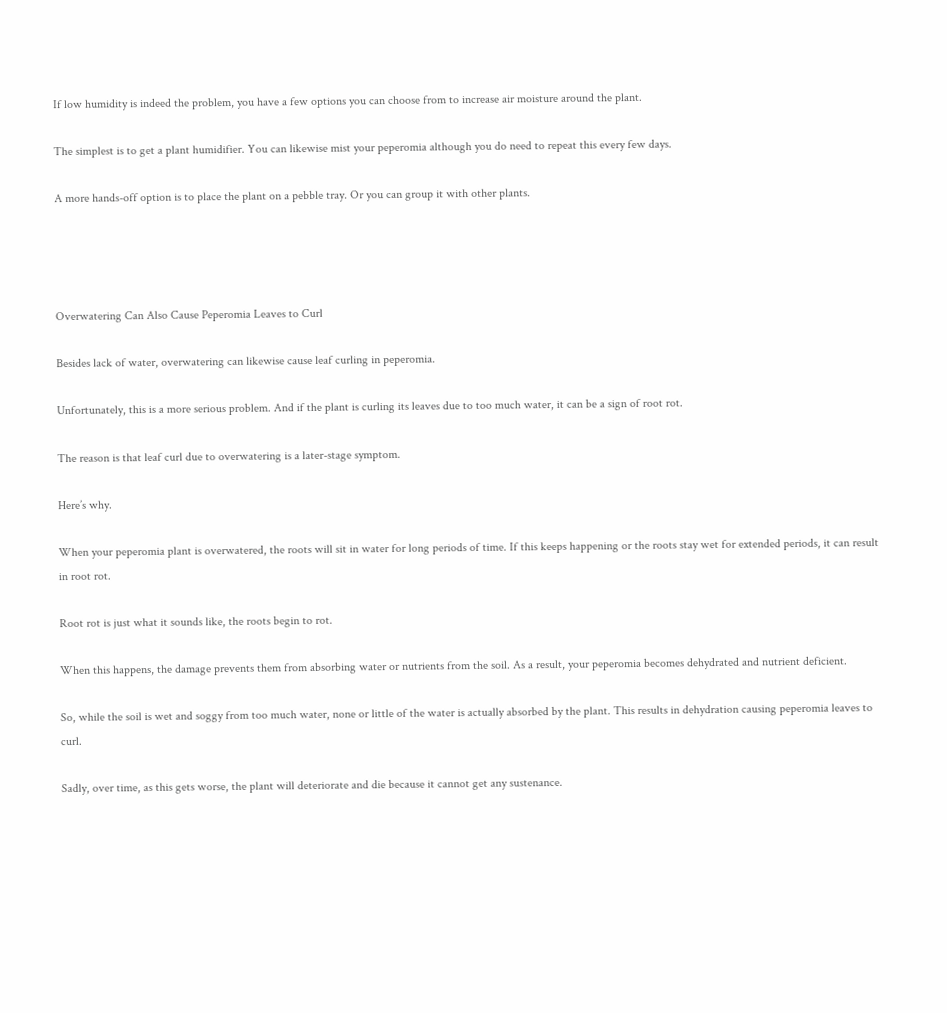If low humidity is indeed the problem, you have a few options you can choose from to increase air moisture around the plant.

The simplest is to get a plant humidifier. You can likewise mist your peperomia although you do need to repeat this every few days.

A more hands-off option is to place the plant on a pebble tray. Or you can group it with other plants.




Overwatering Can Also Cause Peperomia Leaves to Curl

Besides lack of water, overwatering can likewise cause leaf curling in peperomia.

Unfortunately, this is a more serious problem. And if the plant is curling its leaves due to too much water, it can be a sign of root rot.

The reason is that leaf curl due to overwatering is a later-stage symptom.

Here’s why.

When your peperomia plant is overwatered, the roots will sit in water for long periods of time. If this keeps happening or the roots stay wet for extended periods, it can result in root rot.

Root rot is just what it sounds like, the roots begin to rot.

When this happens, the damage prevents them from absorbing water or nutrients from the soil. As a result, your peperomia becomes dehydrated and nutrient deficient.

So, while the soil is wet and soggy from too much water, none or little of the water is actually absorbed by the plant. This results in dehydration causing peperomia leaves to curl.

Sadly, over time, as this gets worse, the plant will deteriorate and die because it cannot get any sustenance.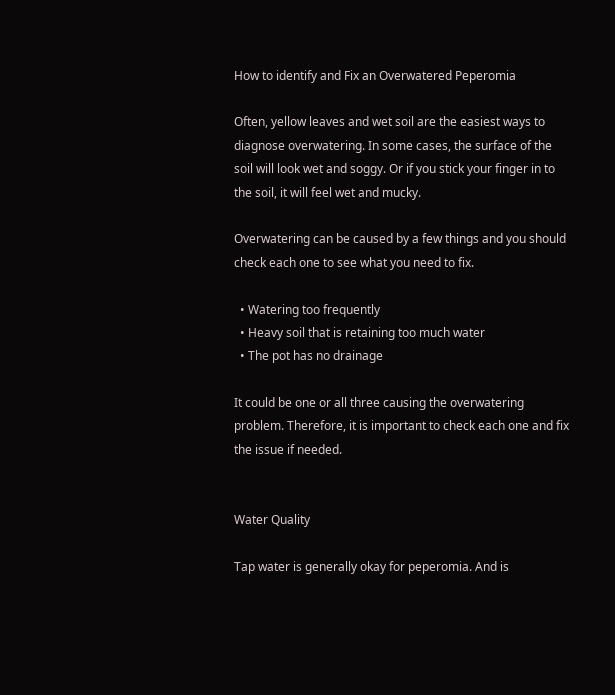How to identify and Fix an Overwatered Peperomia

Often, yellow leaves and wet soil are the easiest ways to diagnose overwatering. In some cases, the surface of the soil will look wet and soggy. Or if you stick your finger in to the soil, it will feel wet and mucky.

Overwatering can be caused by a few things and you should check each one to see what you need to fix.

  • Watering too frequently
  • Heavy soil that is retaining too much water
  • The pot has no drainage

It could be one or all three causing the overwatering problem. Therefore, it is important to check each one and fix the issue if needed.


Water Quality

Tap water is generally okay for peperomia. And is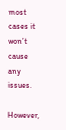most cases it won’t cause any issues.

However,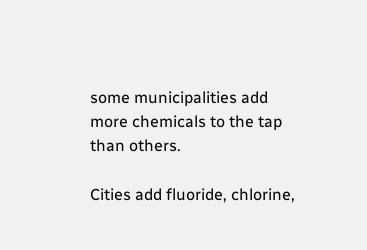some municipalities add more chemicals to the tap than others.

Cities add fluoride, chlorine,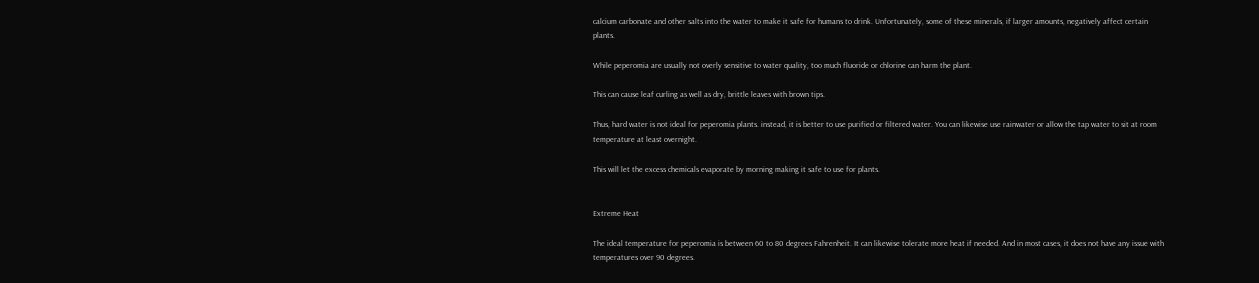calcium carbonate and other salts into the water to make it safe for humans to drink. Unfortunately, some of these minerals, if larger amounts, negatively affect certain plants.

While peperomia are usually not overly sensitive to water quality, too much fluoride or chlorine can harm the plant.

This can cause leaf curling as well as dry, brittle leaves with brown tips.

Thus, hard water is not ideal for peperomia plants. instead, it is better to use purified or filtered water. You can likewise use rainwater or allow the tap water to sit at room temperature at least overnight.

This will let the excess chemicals evaporate by morning making it safe to use for plants.


Extreme Heat

The ideal temperature for peperomia is between 60 to 80 degrees Fahrenheit. It can likewise tolerate more heat if needed. And in most cases, it does not have any issue with temperatures over 90 degrees.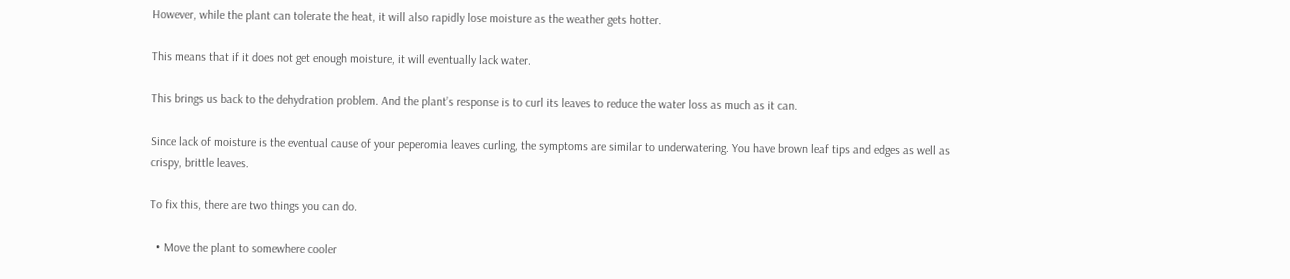However, while the plant can tolerate the heat, it will also rapidly lose moisture as the weather gets hotter.

This means that if it does not get enough moisture, it will eventually lack water.

This brings us back to the dehydration problem. And the plant’s response is to curl its leaves to reduce the water loss as much as it can.

Since lack of moisture is the eventual cause of your peperomia leaves curling, the symptoms are similar to underwatering. You have brown leaf tips and edges as well as crispy, brittle leaves.

To fix this, there are two things you can do.

  • Move the plant to somewhere cooler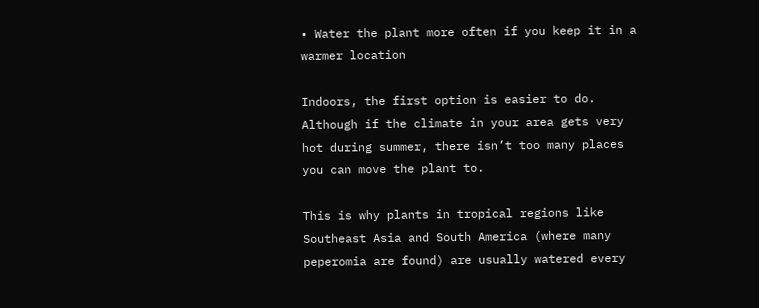• Water the plant more often if you keep it in a warmer location

Indoors, the first option is easier to do. Although if the climate in your area gets very hot during summer, there isn’t too many places you can move the plant to.

This is why plants in tropical regions like Southeast Asia and South America (where many peperomia are found) are usually watered every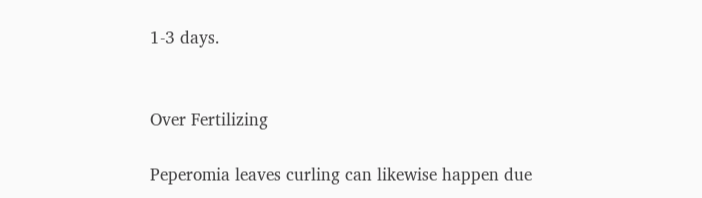1-3 days.


Over Fertilizing

Peperomia leaves curling can likewise happen due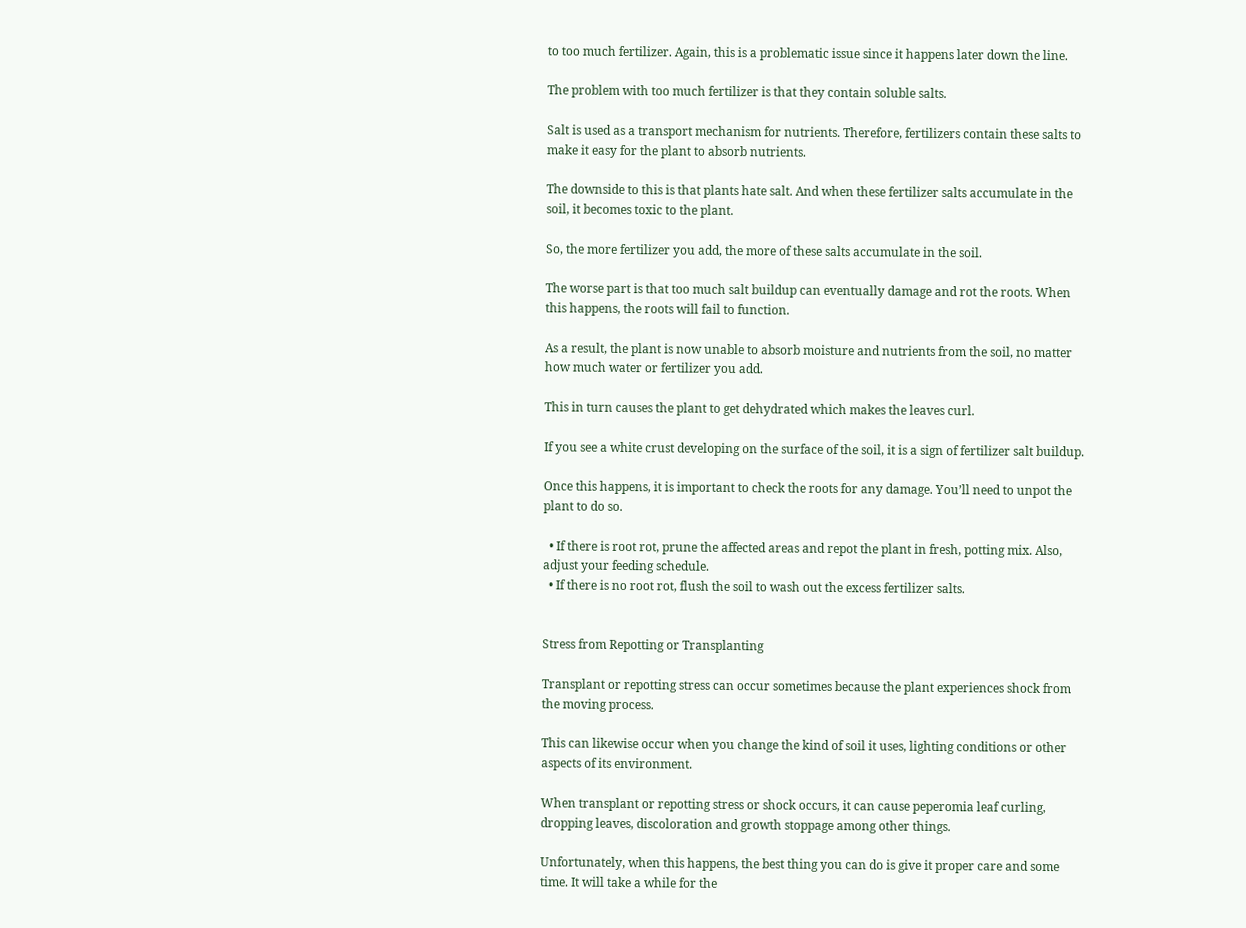to too much fertilizer. Again, this is a problematic issue since it happens later down the line.

The problem with too much fertilizer is that they contain soluble salts.

Salt is used as a transport mechanism for nutrients. Therefore, fertilizers contain these salts to make it easy for the plant to absorb nutrients.

The downside to this is that plants hate salt. And when these fertilizer salts accumulate in the soil, it becomes toxic to the plant.

So, the more fertilizer you add, the more of these salts accumulate in the soil.

The worse part is that too much salt buildup can eventually damage and rot the roots. When this happens, the roots will fail to function.

As a result, the plant is now unable to absorb moisture and nutrients from the soil, no matter how much water or fertilizer you add.

This in turn causes the plant to get dehydrated which makes the leaves curl.

If you see a white crust developing on the surface of the soil, it is a sign of fertilizer salt buildup.

Once this happens, it is important to check the roots for any damage. You’ll need to unpot the plant to do so.

  • If there is root rot, prune the affected areas and repot the plant in fresh, potting mix. Also, adjust your feeding schedule.
  • If there is no root rot, flush the soil to wash out the excess fertilizer salts.


Stress from Repotting or Transplanting

Transplant or repotting stress can occur sometimes because the plant experiences shock from the moving process.

This can likewise occur when you change the kind of soil it uses, lighting conditions or other aspects of its environment.

When transplant or repotting stress or shock occurs, it can cause peperomia leaf curling, dropping leaves, discoloration and growth stoppage among other things.

Unfortunately, when this happens, the best thing you can do is give it proper care and some time. It will take a while for the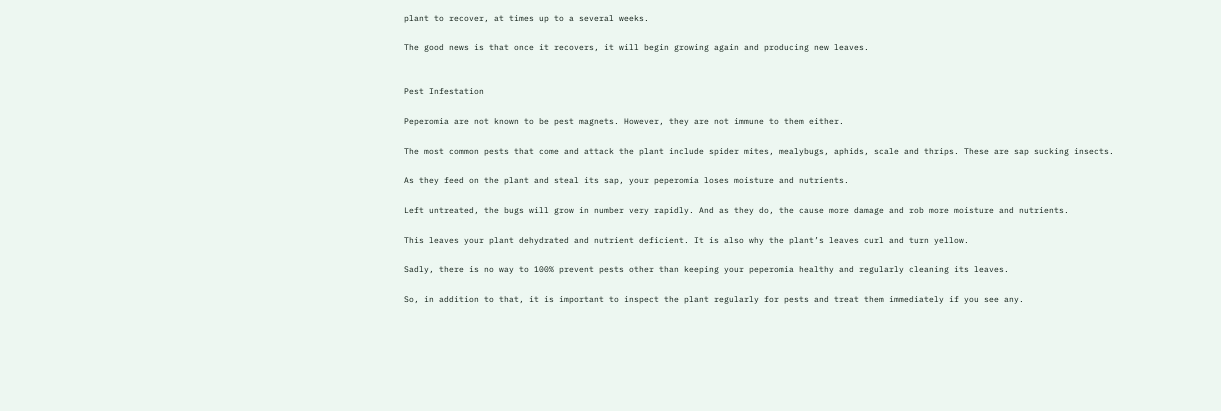plant to recover, at times up to a several weeks.

The good news is that once it recovers, it will begin growing again and producing new leaves.


Pest Infestation

Peperomia are not known to be pest magnets. However, they are not immune to them either.

The most common pests that come and attack the plant include spider mites, mealybugs, aphids, scale and thrips. These are sap sucking insects.

As they feed on the plant and steal its sap, your peperomia loses moisture and nutrients.

Left untreated, the bugs will grow in number very rapidly. And as they do, the cause more damage and rob more moisture and nutrients.

This leaves your plant dehydrated and nutrient deficient. It is also why the plant’s leaves curl and turn yellow.

Sadly, there is no way to 100% prevent pests other than keeping your peperomia healthy and regularly cleaning its leaves.

So, in addition to that, it is important to inspect the plant regularly for pests and treat them immediately if you see any.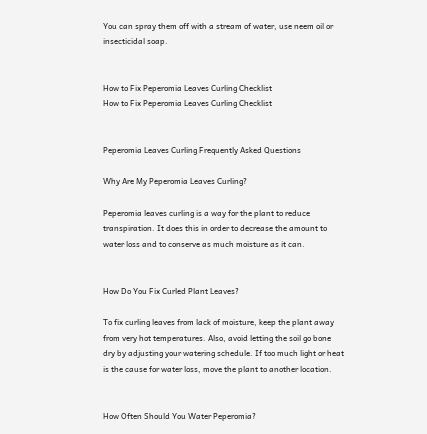You can spray them off with a stream of water, use neem oil or insecticidal soap.


How to Fix Peperomia Leaves Curling Checklist
How to Fix Peperomia Leaves Curling Checklist


Peperomia Leaves Curling Frequently Asked Questions

Why Are My Peperomia Leaves Curling?

Peperomia leaves curling is a way for the plant to reduce transpiration. It does this in order to decrease the amount to water loss and to conserve as much moisture as it can.


How Do You Fix Curled Plant Leaves?

To fix curling leaves from lack of moisture, keep the plant away from very hot temperatures. Also, avoid letting the soil go bone dry by adjusting your watering schedule. If too much light or heat is the cause for water loss, move the plant to another location.


How Often Should You Water Peperomia?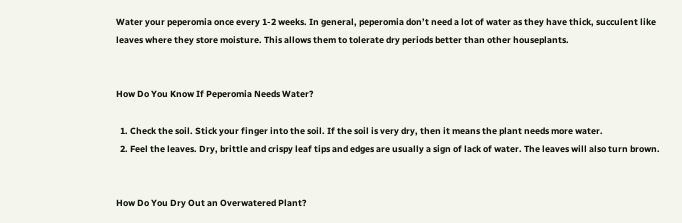Water your peperomia once every 1-2 weeks. In general, peperomia don’t need a lot of water as they have thick, succulent like leaves where they store moisture. This allows them to tolerate dry periods better than other houseplants.


How Do You Know If Peperomia Needs Water?

  1. Check the soil. Stick your finger into the soil. If the soil is very dry, then it means the plant needs more water.
  2. Feel the leaves. Dry, brittle and crispy leaf tips and edges are usually a sign of lack of water. The leaves will also turn brown.


How Do You Dry Out an Overwatered Plant?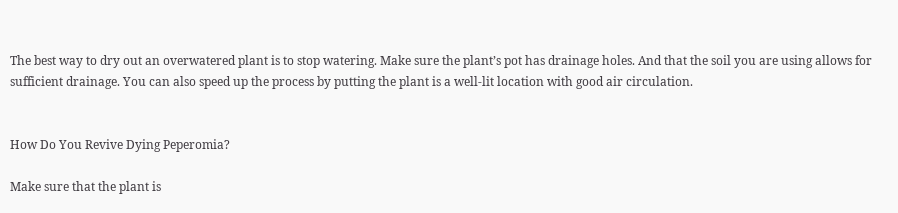The best way to dry out an overwatered plant is to stop watering. Make sure the plant’s pot has drainage holes. And that the soil you are using allows for sufficient drainage. You can also speed up the process by putting the plant is a well-lit location with good air circulation.


How Do You Revive Dying Peperomia?

Make sure that the plant is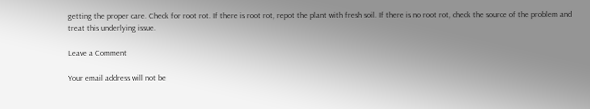getting the proper care. Check for root rot. If there is root rot, repot the plant with fresh soil. If there is no root rot, check the source of the problem and treat this underlying issue.

Leave a Comment

Your email address will not be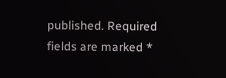published. Required fields are marked *